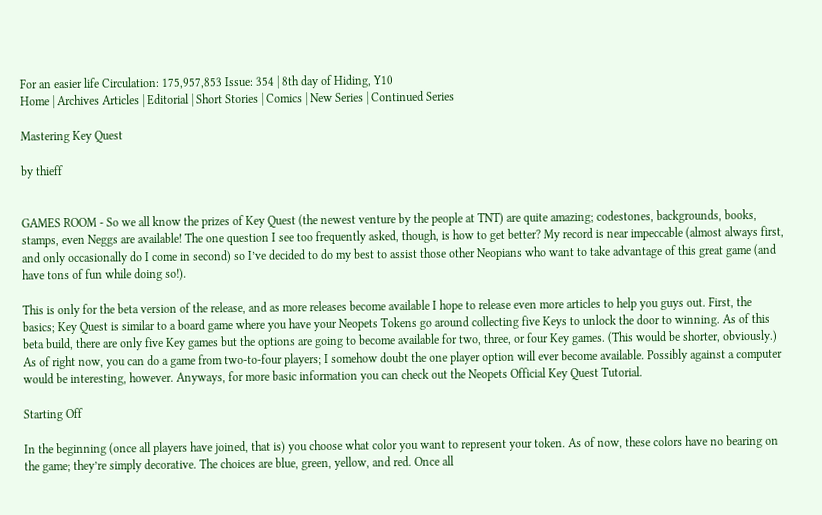For an easier life Circulation: 175,957,853 Issue: 354 | 8th day of Hiding, Y10
Home | Archives Articles | Editorial | Short Stories | Comics | New Series | Continued Series

Mastering Key Quest

by thieff


GAMES ROOM - So we all know the prizes of Key Quest (the newest venture by the people at TNT) are quite amazing; codestones, backgrounds, books, stamps, even Neggs are available! The one question I see too frequently asked, though, is how to get better? My record is near impeccable (almost always first, and only occasionally do I come in second) so I’ve decided to do my best to assist those other Neopians who want to take advantage of this great game (and have tons of fun while doing so!).

This is only for the beta version of the release, and as more releases become available I hope to release even more articles to help you guys out. First, the basics; Key Quest is similar to a board game where you have your Neopets Tokens go around collecting five Keys to unlock the door to winning. As of this beta build, there are only five Key games but the options are going to become available for two, three, or four Key games. (This would be shorter, obviously.) As of right now, you can do a game from two-to-four players; I somehow doubt the one player option will ever become available. Possibly against a computer would be interesting, however. Anyways, for more basic information you can check out the Neopets Official Key Quest Tutorial.

Starting Off

In the beginning (once all players have joined, that is) you choose what color you want to represent your token. As of now, these colors have no bearing on the game; they’re simply decorative. The choices are blue, green, yellow, and red. Once all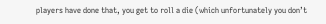players have done that, you get to roll a die (which unfortunately you don’t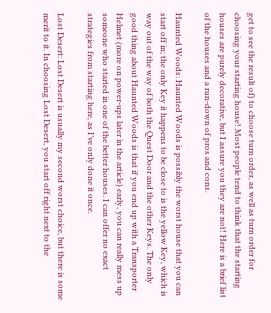get to see the result of) to choose turn order, as well as turn order for choosing your starting house! Most people tend to think that the starting houses are purely decorative, but I assure you they are not! Here is a brief list of the houses and a run-down of pros and cons.

Haunted Woods: Haunted Woods is possibly the worst house that you can start off in; the only Key it happens to be close to is the yellow Key, which is way out of the way of both the Quest Door and the other Keys. The only good thing about Haunted Woods is that if you end up with a Transporter Helmet (more on power-ups later in the article) early, you can really mess up someone who started in one of the better houses. I can offer no exact strategies from starting here, as I’ve only done it once.

Lost Desert: Lost Desert is usually my second worst choice, but there is some merit to it. In choosing Lost Desert, you start off right next to the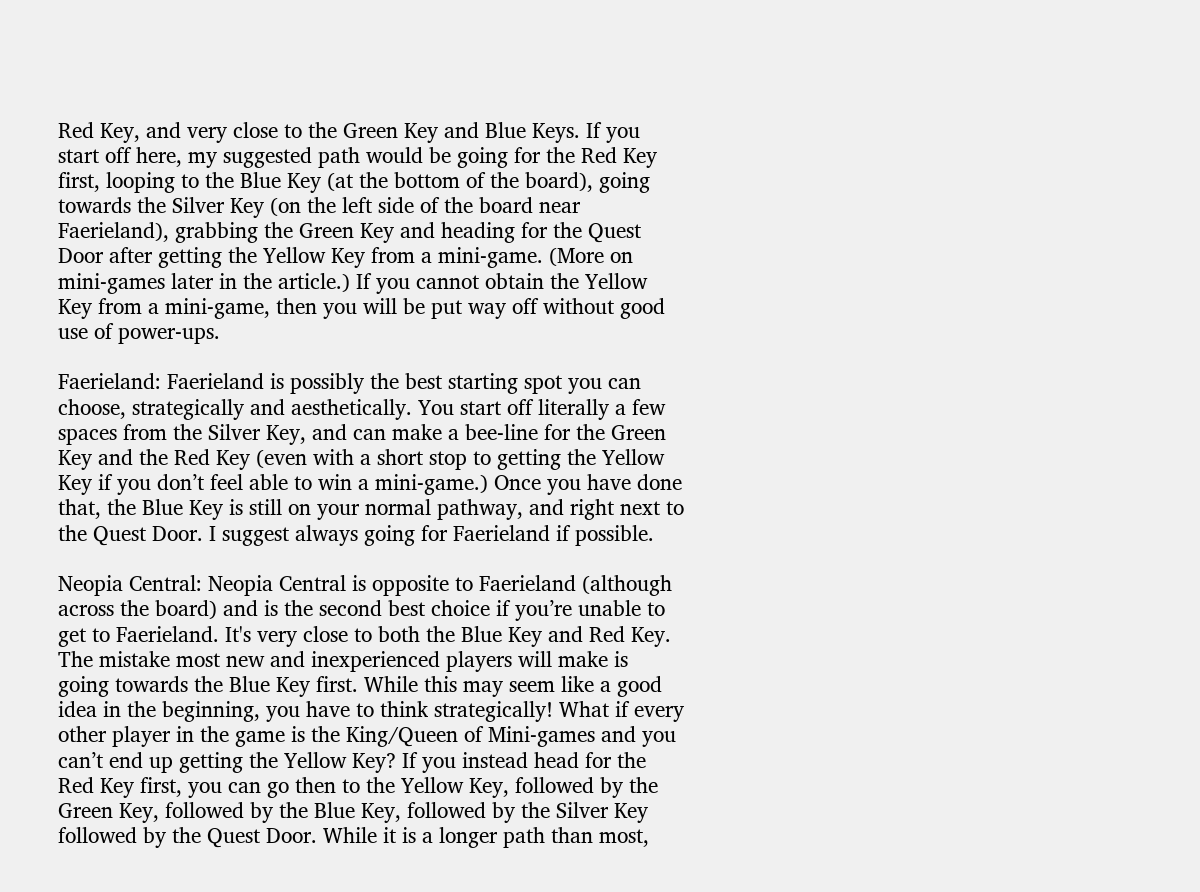Red Key, and very close to the Green Key and Blue Keys. If you start off here, my suggested path would be going for the Red Key first, looping to the Blue Key (at the bottom of the board), going towards the Silver Key (on the left side of the board near Faerieland), grabbing the Green Key and heading for the Quest Door after getting the Yellow Key from a mini-game. (More on mini-games later in the article.) If you cannot obtain the Yellow Key from a mini-game, then you will be put way off without good use of power-ups.

Faerieland: Faerieland is possibly the best starting spot you can choose, strategically and aesthetically. You start off literally a few spaces from the Silver Key, and can make a bee-line for the Green Key and the Red Key (even with a short stop to getting the Yellow Key if you don’t feel able to win a mini-game.) Once you have done that, the Blue Key is still on your normal pathway, and right next to the Quest Door. I suggest always going for Faerieland if possible.

Neopia Central: Neopia Central is opposite to Faerieland (although across the board) and is the second best choice if you’re unable to get to Faerieland. It's very close to both the Blue Key and Red Key. The mistake most new and inexperienced players will make is going towards the Blue Key first. While this may seem like a good idea in the beginning, you have to think strategically! What if every other player in the game is the King/Queen of Mini-games and you can’t end up getting the Yellow Key? If you instead head for the Red Key first, you can go then to the Yellow Key, followed by the Green Key, followed by the Blue Key, followed by the Silver Key followed by the Quest Door. While it is a longer path than most,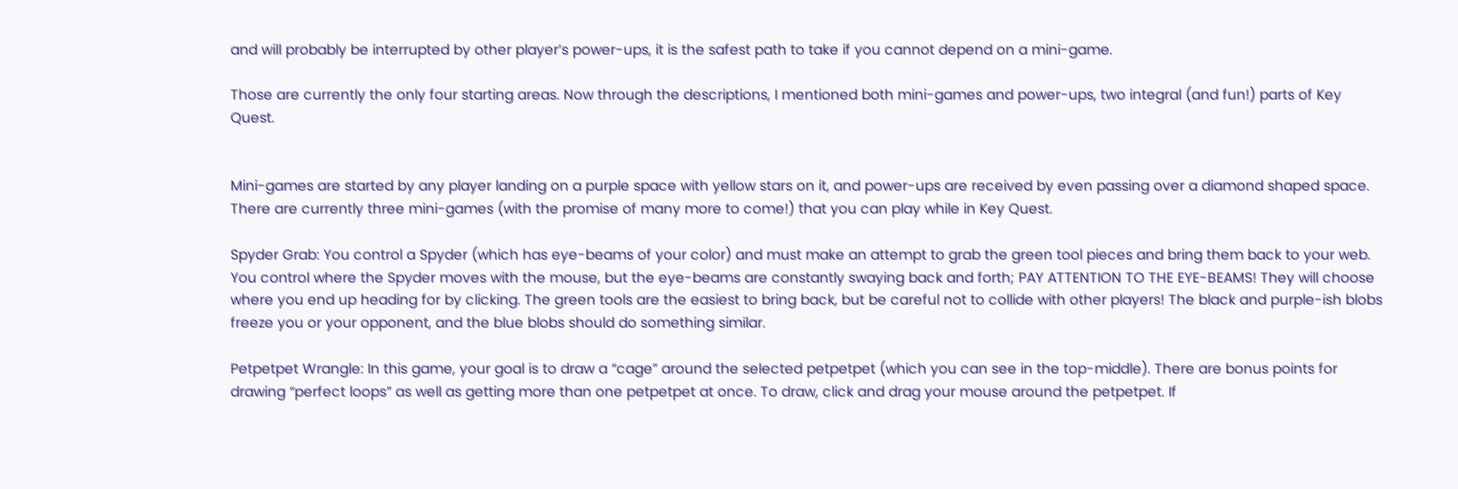and will probably be interrupted by other player’s power-ups, it is the safest path to take if you cannot depend on a mini-game.

Those are currently the only four starting areas. Now through the descriptions, I mentioned both mini-games and power-ups, two integral (and fun!) parts of Key Quest.


Mini-games are started by any player landing on a purple space with yellow stars on it, and power-ups are received by even passing over a diamond shaped space. There are currently three mini-games (with the promise of many more to come!) that you can play while in Key Quest.

Spyder Grab: You control a Spyder (which has eye-beams of your color) and must make an attempt to grab the green tool pieces and bring them back to your web. You control where the Spyder moves with the mouse, but the eye-beams are constantly swaying back and forth; PAY ATTENTION TO THE EYE-BEAMS! They will choose where you end up heading for by clicking. The green tools are the easiest to bring back, but be careful not to collide with other players! The black and purple-ish blobs freeze you or your opponent, and the blue blobs should do something similar.

Petpetpet Wrangle: In this game, your goal is to draw a “cage” around the selected petpetpet (which you can see in the top-middle). There are bonus points for drawing “perfect loops” as well as getting more than one petpetpet at once. To draw, click and drag your mouse around the petpetpet. If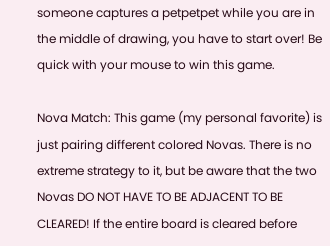someone captures a petpetpet while you are in the middle of drawing, you have to start over! Be quick with your mouse to win this game.

Nova Match: This game (my personal favorite) is just pairing different colored Novas. There is no extreme strategy to it, but be aware that the two Novas DO NOT HAVE TO BE ADJACENT TO BE CLEARED! If the entire board is cleared before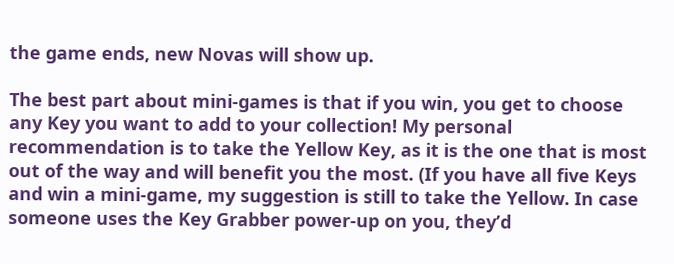the game ends, new Novas will show up.

The best part about mini-games is that if you win, you get to choose any Key you want to add to your collection! My personal recommendation is to take the Yellow Key, as it is the one that is most out of the way and will benefit you the most. (If you have all five Keys and win a mini-game, my suggestion is still to take the Yellow. In case someone uses the Key Grabber power-up on you, they’d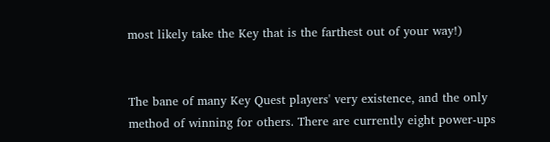most likely take the Key that is the farthest out of your way!)


The bane of many Key Quest players' very existence, and the only method of winning for others. There are currently eight power-ups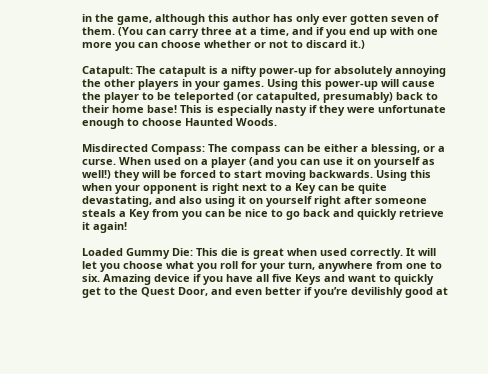in the game, although this author has only ever gotten seven of them. (You can carry three at a time, and if you end up with one more you can choose whether or not to discard it.)

Catapult: The catapult is a nifty power-up for absolutely annoying the other players in your games. Using this power-up will cause the player to be teleported (or catapulted, presumably) back to their home base! This is especially nasty if they were unfortunate enough to choose Haunted Woods.

Misdirected Compass: The compass can be either a blessing, or a curse. When used on a player (and you can use it on yourself as well!) they will be forced to start moving backwards. Using this when your opponent is right next to a Key can be quite devastating, and also using it on yourself right after someone steals a Key from you can be nice to go back and quickly retrieve it again!

Loaded Gummy Die: This die is great when used correctly. It will let you choose what you roll for your turn, anywhere from one to six. Amazing device if you have all five Keys and want to quickly get to the Quest Door, and even better if you’re devilishly good at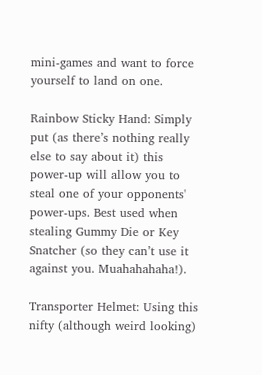mini-games and want to force yourself to land on one.

Rainbow Sticky Hand: Simply put (as there’s nothing really else to say about it) this power-up will allow you to steal one of your opponents' power-ups. Best used when stealing Gummy Die or Key Snatcher (so they can’t use it against you. Muahahahaha!).

Transporter Helmet: Using this nifty (although weird looking)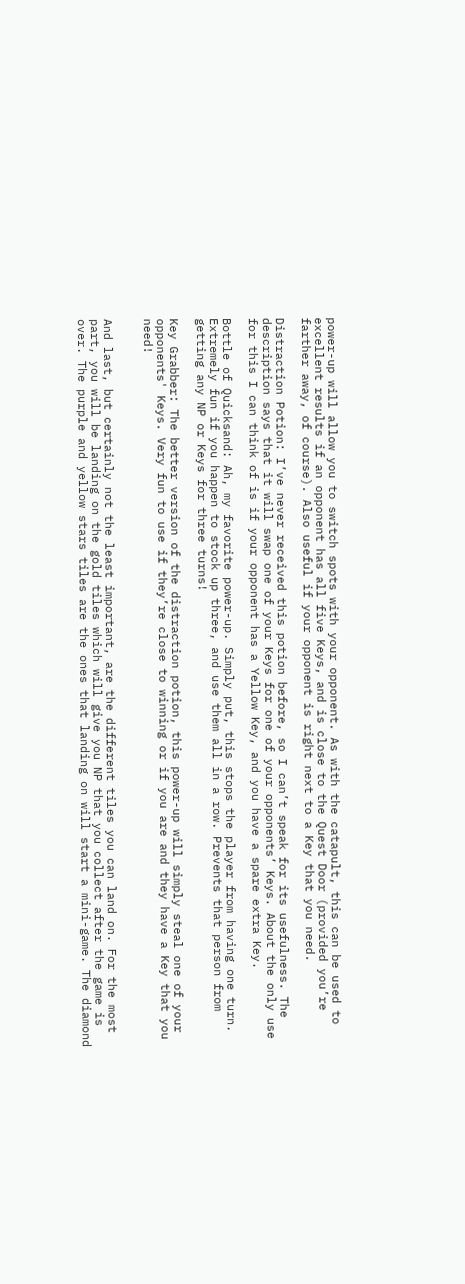power-up will allow you to switch spots with your opponent. As with the catapult, this can be used to excellent results if an opponent has all five Keys, and is close to the Quest Door (provided you’re farther away, of course). Also useful if your opponent is right next to a Key that you need.

Distraction Potion: I’ve never received this potion before, so I can’t speak for its usefulness. The description says that it will swap one of your Keys for one of your opponents’ Keys. About the only use for this I can think of is if your opponent has a Yellow Key, and you have a spare extra Key.

Bottle of Quicksand: Ah, my favorite power-up. Simply put, this stops the player from having one turn. Extremely fun if you happen to stock up three, and use them all in a row. Prevents that person from getting any NP or Keys for three turns!

Key Grabber: The better version of the distraction potion, this power-up will simply steal one of your opponents' Keys. Very fun to use if they’re close to winning or if you are and they have a Key that you need!


And last, but certainly not the least important, are the different tiles you can land on. For the most part, you will be landing on the gold tiles which will give you NP that you collect after the game is over. The purple and yellow stars tiles are the ones that landing on will start a mini-game. The diamond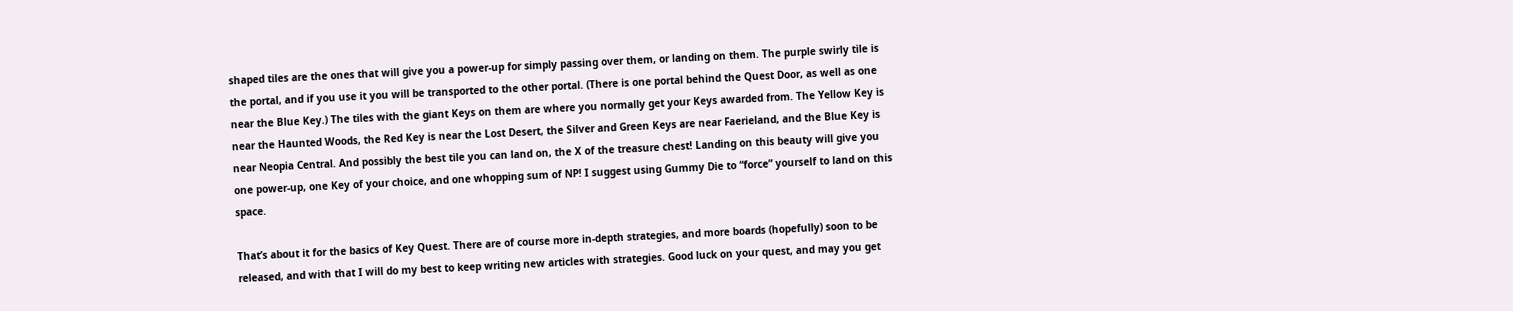shaped tiles are the ones that will give you a power-up for simply passing over them, or landing on them. The purple swirly tile is the portal, and if you use it you will be transported to the other portal. (There is one portal behind the Quest Door, as well as one near the Blue Key.) The tiles with the giant Keys on them are where you normally get your Keys awarded from. The Yellow Key is near the Haunted Woods, the Red Key is near the Lost Desert, the Silver and Green Keys are near Faerieland, and the Blue Key is near Neopia Central. And possibly the best tile you can land on, the X of the treasure chest! Landing on this beauty will give you one power-up, one Key of your choice, and one whopping sum of NP! I suggest using Gummy Die to “force” yourself to land on this space.

That’s about it for the basics of Key Quest. There are of course more in-depth strategies, and more boards (hopefully) soon to be released, and with that I will do my best to keep writing new articles with strategies. Good luck on your quest, and may you get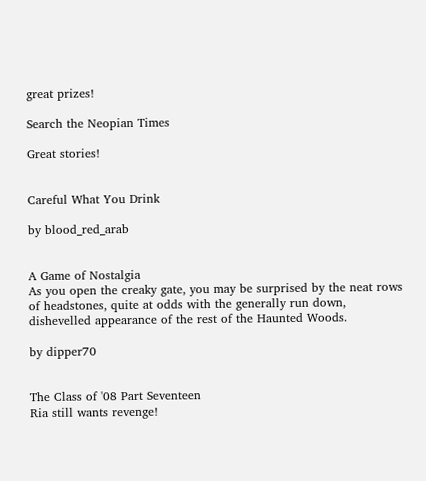great prizes!

Search the Neopian Times

Great stories!


Careful What You Drink

by blood_red_arab


A Game of Nostalgia
As you open the creaky gate, you may be surprised by the neat rows of headstones, quite at odds with the generally run down, dishevelled appearance of the rest of the Haunted Woods.

by dipper70


The Class of '08 Part Seventeen
Ria still wants revenge!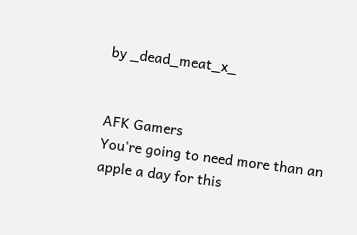by _dead_meat_x_


AFK Gamers
You're going to need more than an apple a day for this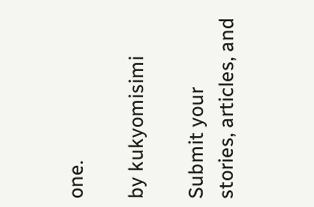one.

by kukyomisimi

Submit your stories, articles, and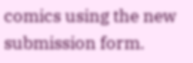comics using the new submission form.